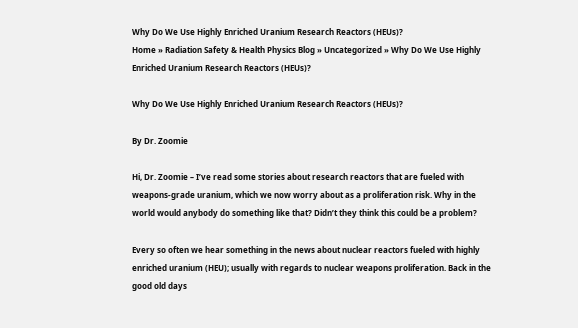Why Do We Use Highly Enriched Uranium Research Reactors (HEUs)?
Home » Radiation Safety & Health Physics Blog » Uncategorized » Why Do We Use Highly Enriched Uranium Research Reactors (HEUs)?

Why Do We Use Highly Enriched Uranium Research Reactors (HEUs)?

By Dr. Zoomie

Hi, Dr. Zoomie – I’ve read some stories about research reactors that are fueled with weapons-grade uranium, which we now worry about as a proliferation risk. Why in the world would anybody do something like that? Didn’t they think this could be a problem?

Every so often we hear something in the news about nuclear reactors fueled with highly enriched uranium (HEU); usually with regards to nuclear weapons proliferation. Back in the good old days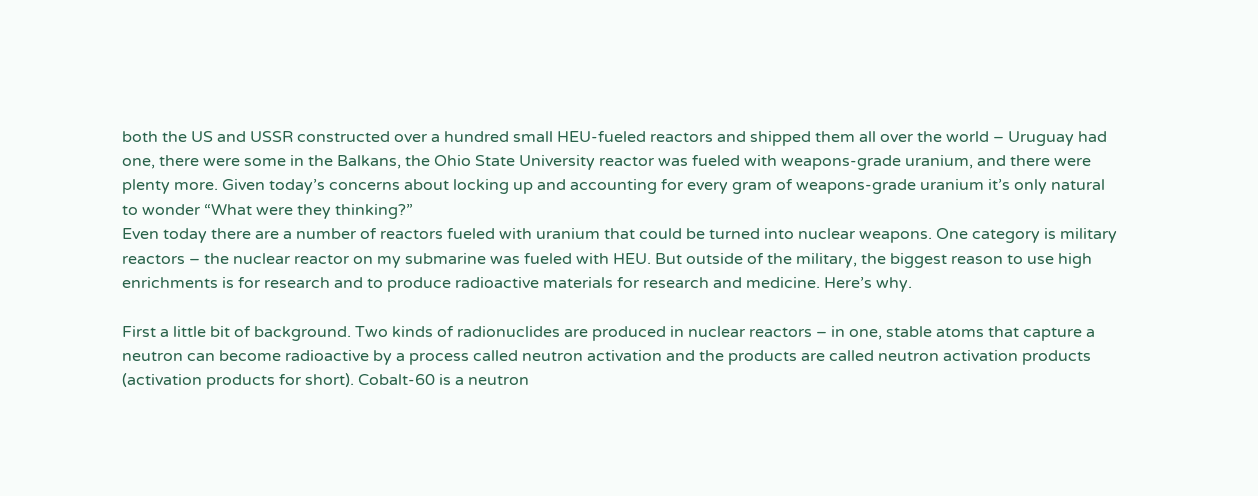both the US and USSR constructed over a hundred small HEU-fueled reactors and shipped them all over the world – Uruguay had one, there were some in the Balkans, the Ohio State University reactor was fueled with weapons-grade uranium, and there were plenty more. Given today’s concerns about locking up and accounting for every gram of weapons-grade uranium it’s only natural to wonder “What were they thinking?”
Even today there are a number of reactors fueled with uranium that could be turned into nuclear weapons. One category is military reactors – the nuclear reactor on my submarine was fueled with HEU. But outside of the military, the biggest reason to use high enrichments is for research and to produce radioactive materials for research and medicine. Here’s why.

First a little bit of background. Two kinds of radionuclides are produced in nuclear reactors – in one, stable atoms that capture a neutron can become radioactive by a process called neutron activation and the products are called neutron activation products (activation products for short). Cobalt-60 is a neutron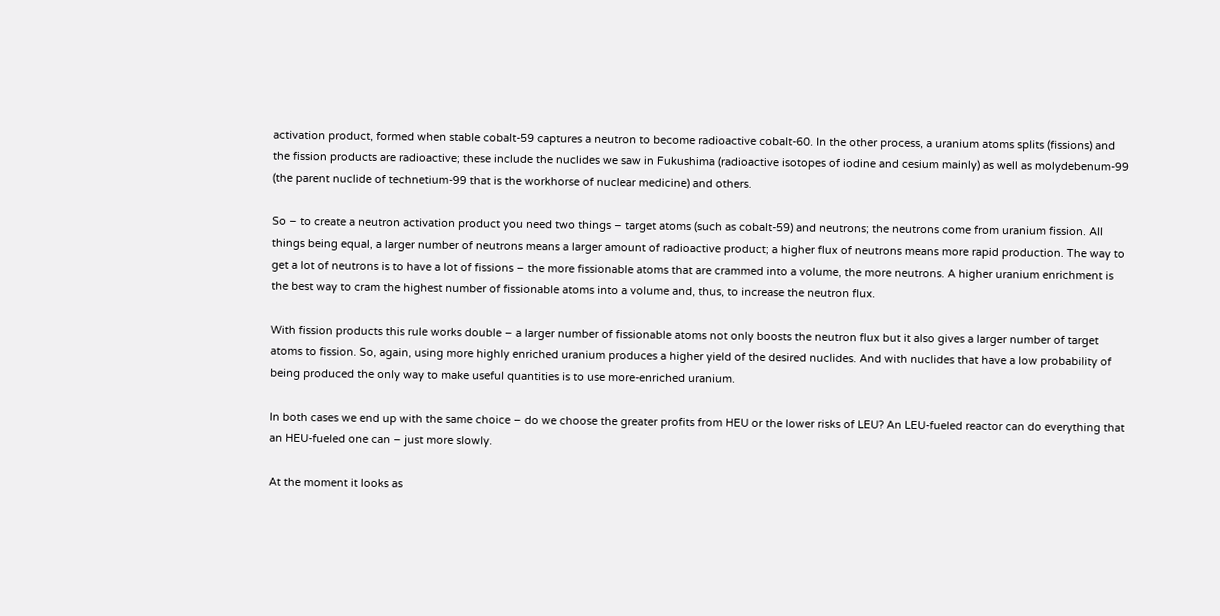activation product, formed when stable cobalt-59 captures a neutron to become radioactive cobalt-60. In the other process, a uranium atoms splits (fissions) and the fission products are radioactive; these include the nuclides we saw in Fukushima (radioactive isotopes of iodine and cesium mainly) as well as molydebenum-99 (the parent nuclide of technetium-99 that is the workhorse of nuclear medicine) and others.

So – to create a neutron activation product you need two things – target atoms (such as cobalt-59) and neutrons; the neutrons come from uranium fission. All things being equal, a larger number of neutrons means a larger amount of radioactive product; a higher flux of neutrons means more rapid production. The way to get a lot of neutrons is to have a lot of fissions – the more fissionable atoms that are crammed into a volume, the more neutrons. A higher uranium enrichment is the best way to cram the highest number of fissionable atoms into a volume and, thus, to increase the neutron flux.

With fission products this rule works double – a larger number of fissionable atoms not only boosts the neutron flux but it also gives a larger number of target atoms to fission. So, again, using more highly enriched uranium produces a higher yield of the desired nuclides. And with nuclides that have a low probability of being produced the only way to make useful quantities is to use more-enriched uranium.

In both cases we end up with the same choice – do we choose the greater profits from HEU or the lower risks of LEU? An LEU-fueled reactor can do everything that an HEU-fueled one can – just more slowly.

At the moment it looks as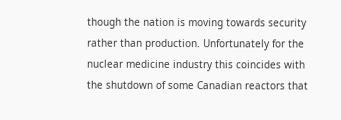though the nation is moving towards security rather than production. Unfortunately for the nuclear medicine industry this coincides with the shutdown of some Canadian reactors that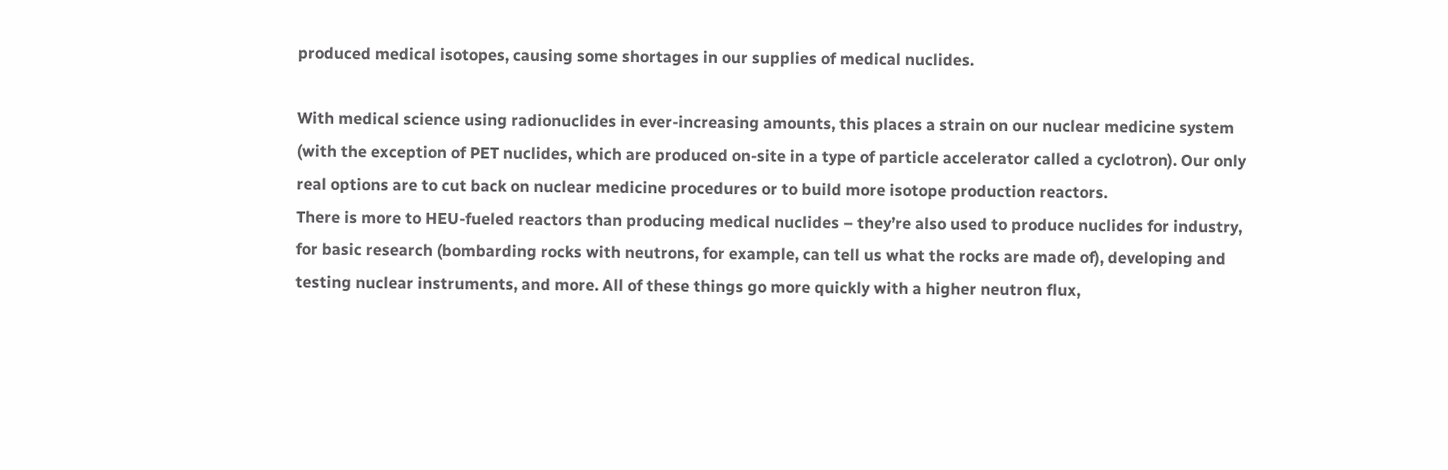produced medical isotopes, causing some shortages in our supplies of medical nuclides.

With medical science using radionuclides in ever-increasing amounts, this places a strain on our nuclear medicine system (with the exception of PET nuclides, which are produced on-site in a type of particle accelerator called a cyclotron). Our only real options are to cut back on nuclear medicine procedures or to build more isotope production reactors.
There is more to HEU-fueled reactors than producing medical nuclides – they’re also used to produce nuclides for industry, for basic research (bombarding rocks with neutrons, for example, can tell us what the rocks are made of), developing and testing nuclear instruments, and more. All of these things go more quickly with a higher neutron flux,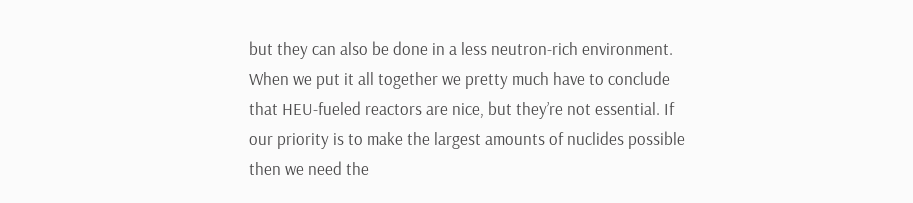but they can also be done in a less neutron-rich environment. When we put it all together we pretty much have to conclude that HEU-fueled reactors are nice, but they’re not essential. If our priority is to make the largest amounts of nuclides possible then we need the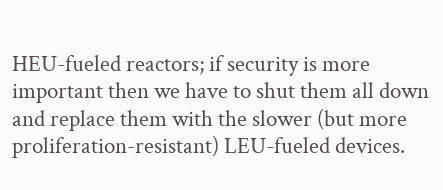HEU-fueled reactors; if security is more important then we have to shut them all down and replace them with the slower (but more proliferation-resistant) LEU-fueled devices.